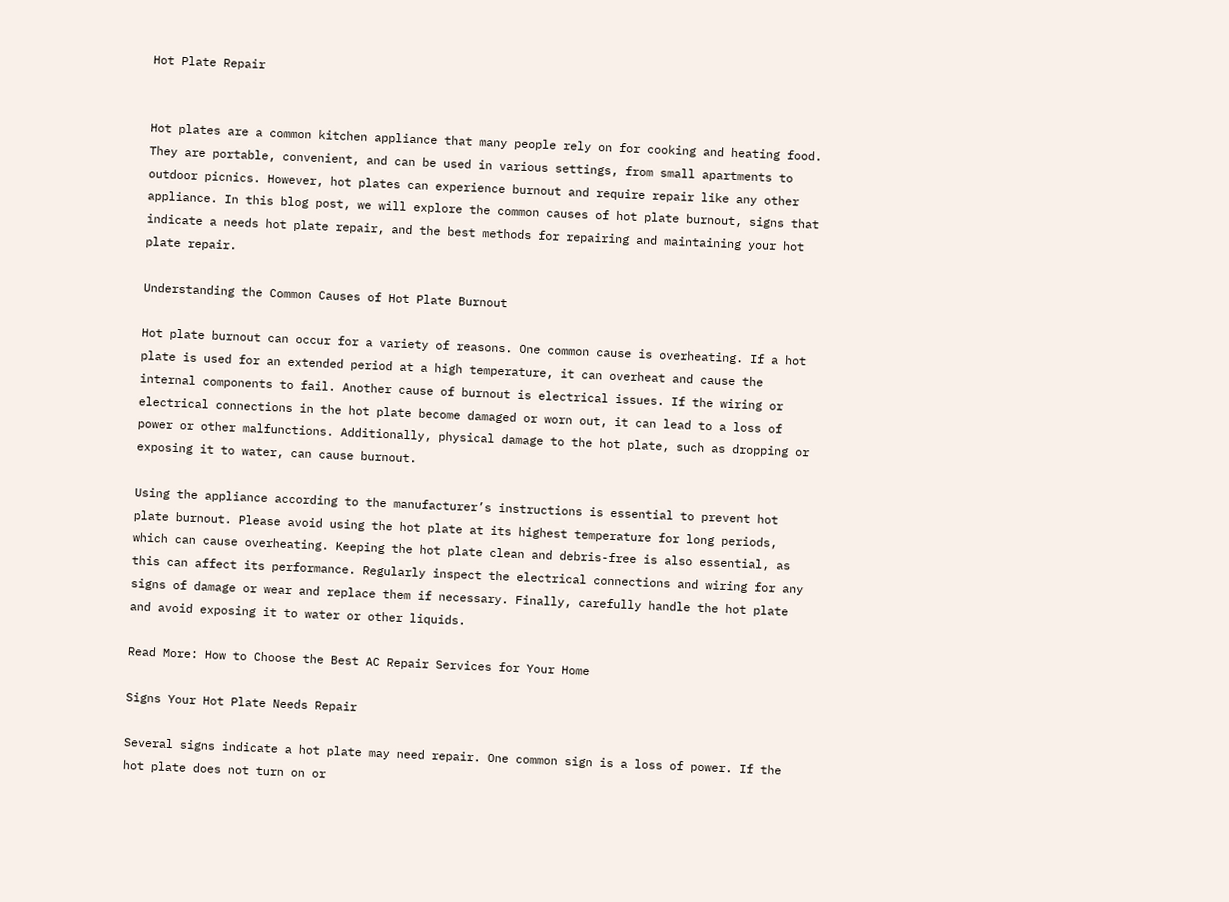Hot Plate Repair


Hot plates are a common kitchen appliance that many people rely on for cooking and heating food. They are portable, convenient, and can be used in various settings, from small apartments to outdoor picnics. However, hot plates can experience burnout and require repair like any other appliance. In this blog post, we will explore the common causes of hot plate burnout, signs that indicate a needs hot plate repair, and the best methods for repairing and maintaining your hot plate repair.

Understanding the Common Causes of Hot Plate Burnout

Hot plate burnout can occur for a variety of reasons. One common cause is overheating. If a hot plate is used for an extended period at a high temperature, it can overheat and cause the internal components to fail. Another cause of burnout is electrical issues. If the wiring or electrical connections in the hot plate become damaged or worn out, it can lead to a loss of power or other malfunctions. Additionally, physical damage to the hot plate, such as dropping or exposing it to water, can cause burnout.

Using the appliance according to the manufacturer’s instructions is essential to prevent hot plate burnout. Please avoid using the hot plate at its highest temperature for long periods, which can cause overheating. Keeping the hot plate clean and debris-free is also essential, as this can affect its performance. Regularly inspect the electrical connections and wiring for any signs of damage or wear and replace them if necessary. Finally, carefully handle the hot plate and avoid exposing it to water or other liquids.

Read More: How to Choose the Best AC Repair Services for Your Home

Signs Your Hot Plate Needs Repair

Several signs indicate a hot plate may need repair. One common sign is a loss of power. If the hot plate does not turn on or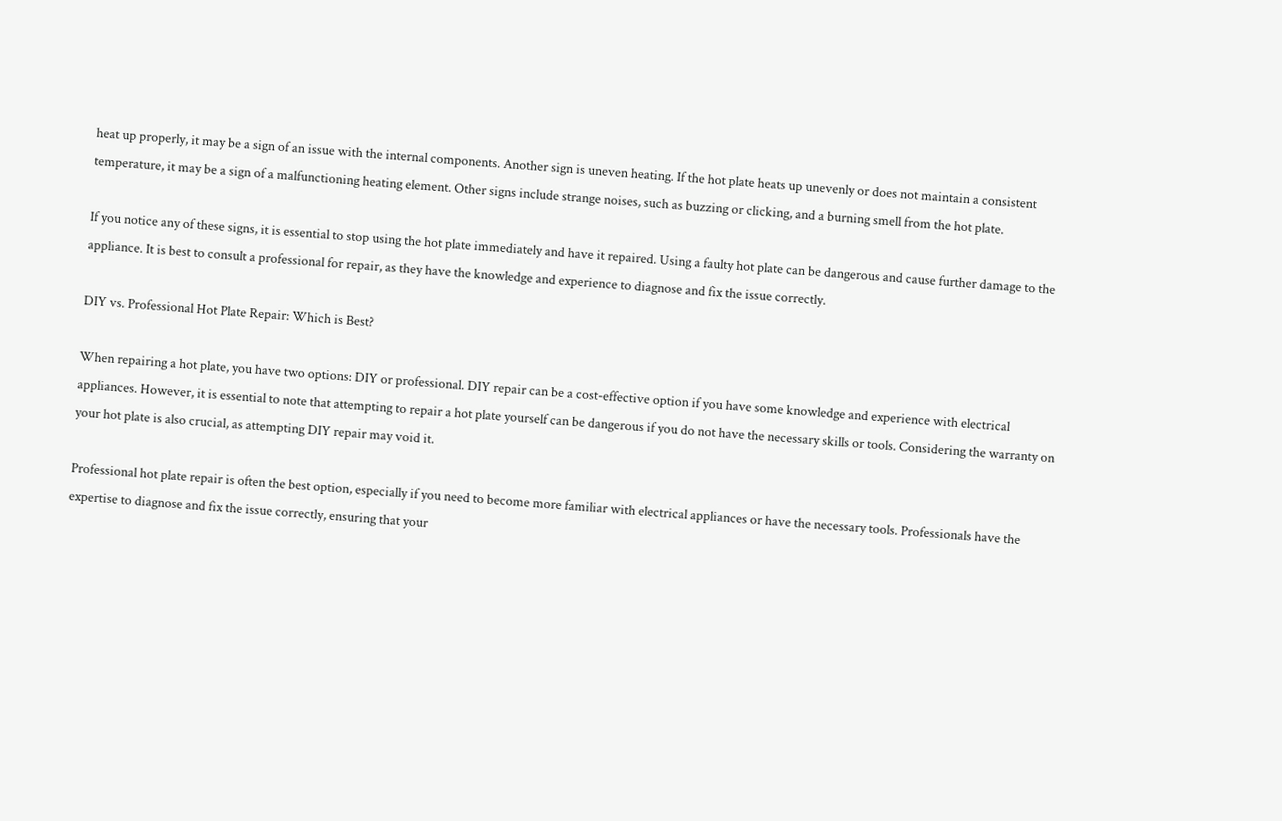heat up properly, it may be a sign of an issue with the internal components. Another sign is uneven heating. If the hot plate heats up unevenly or does not maintain a consistent temperature, it may be a sign of a malfunctioning heating element. Other signs include strange noises, such as buzzing or clicking, and a burning smell from the hot plate.

If you notice any of these signs, it is essential to stop using the hot plate immediately and have it repaired. Using a faulty hot plate can be dangerous and cause further damage to the appliance. It is best to consult a professional for repair, as they have the knowledge and experience to diagnose and fix the issue correctly.

DIY vs. Professional Hot Plate Repair: Which is Best?

When repairing a hot plate, you have two options: DIY or professional. DIY repair can be a cost-effective option if you have some knowledge and experience with electrical appliances. However, it is essential to note that attempting to repair a hot plate yourself can be dangerous if you do not have the necessary skills or tools. Considering the warranty on your hot plate is also crucial, as attempting DIY repair may void it.

Professional hot plate repair is often the best option, especially if you need to become more familiar with electrical appliances or have the necessary tools. Professionals have the expertise to diagnose and fix the issue correctly, ensuring that your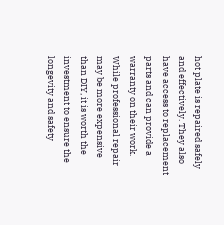hot plate is repaired safely and effectively. They also have access to replacement parts and can provide a warranty on their work. While professional repair may be more expensive than DIY, it is worth the investment to ensure the longevity and safety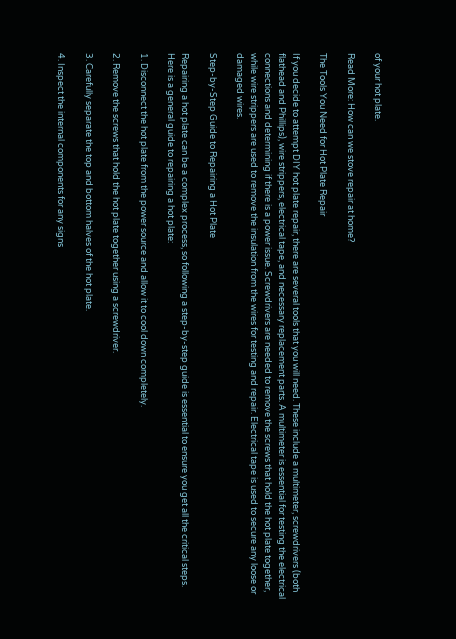of your hot plate.

Read More: How can we stove repair at home?

The Tools You Need for Hot Plate Repair

If you decide to attempt DIY hot plate repair, there are several tools that you will need. These include a multimeter, screwdrivers (both flathead and Phillips), wire strippers, electrical tape, and necessary replacement parts. A multimeter is essential for testing the electrical connections and determining if there is a power issue. Screwdrivers are needed to remove the screws that hold the hot plate together, while wire strippers are used to remove the insulation from the wires for testing and repair. Electrical tape is used to secure any loose or damaged wires.

Step-by-Step Guide to Repairing a Hot Plate

Repairing a hot plate can be a complex process, so following a step-by-step guide is essential to ensure you get all the critical steps. Here is a general guide to repairing a hot plate:

1. Disconnect the hot plate from the power source and allow it to cool down completely.

2. Remove the screws that hold the hot plate together using a screwdriver.

3. Carefully separate the top and bottom halves of the hot plate.

4. Inspect the internal components for any signs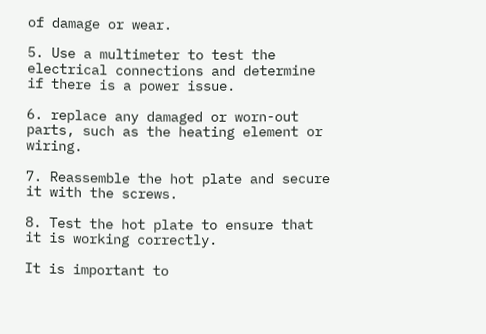of damage or wear.

5. Use a multimeter to test the electrical connections and determine if there is a power issue.

6. replace any damaged or worn-out parts, such as the heating element or wiring.

7. Reassemble the hot plate and secure it with the screws.

8. Test the hot plate to ensure that it is working correctly.

It is important to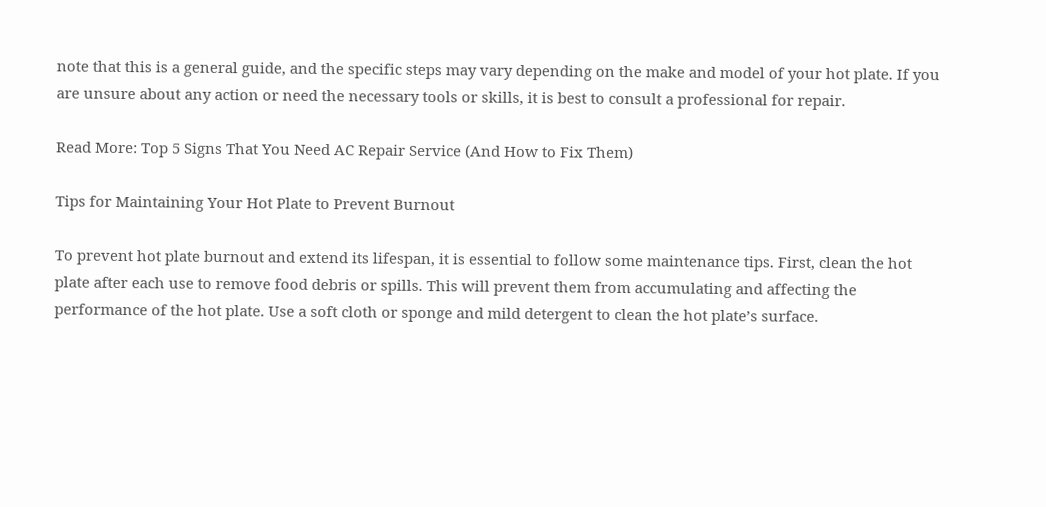note that this is a general guide, and the specific steps may vary depending on the make and model of your hot plate. If you are unsure about any action or need the necessary tools or skills, it is best to consult a professional for repair.

Read More: Top 5 Signs That You Need AC Repair Service (And How to Fix Them)

Tips for Maintaining Your Hot Plate to Prevent Burnout

To prevent hot plate burnout and extend its lifespan, it is essential to follow some maintenance tips. First, clean the hot plate after each use to remove food debris or spills. This will prevent them from accumulating and affecting the performance of the hot plate. Use a soft cloth or sponge and mild detergent to clean the hot plate’s surface.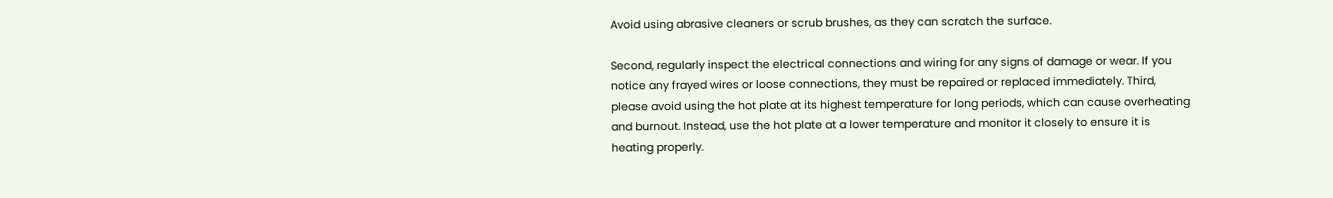Avoid using abrasive cleaners or scrub brushes, as they can scratch the surface.

Second, regularly inspect the electrical connections and wiring for any signs of damage or wear. If you notice any frayed wires or loose connections, they must be repaired or replaced immediately. Third, please avoid using the hot plate at its highest temperature for long periods, which can cause overheating and burnout. Instead, use the hot plate at a lower temperature and monitor it closely to ensure it is heating properly.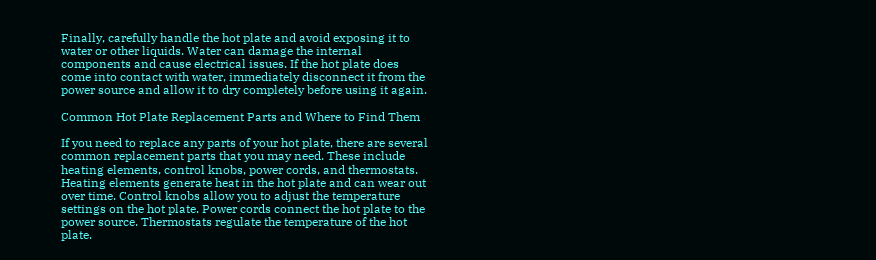Finally, carefully handle the hot plate and avoid exposing it to water or other liquids. Water can damage the internal components and cause electrical issues. If the hot plate does come into contact with water, immediately disconnect it from the power source and allow it to dry completely before using it again.

Common Hot Plate Replacement Parts and Where to Find Them

If you need to replace any parts of your hot plate, there are several common replacement parts that you may need. These include heating elements, control knobs, power cords, and thermostats. Heating elements generate heat in the hot plate and can wear out over time. Control knobs allow you to adjust the temperature settings on the hot plate. Power cords connect the hot plate to the power source. Thermostats regulate the temperature of the hot plate.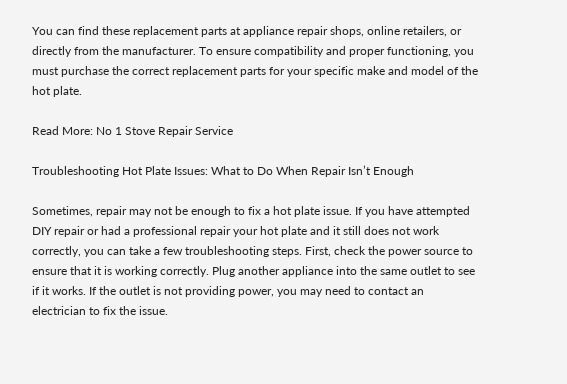You can find these replacement parts at appliance repair shops, online retailers, or directly from the manufacturer. To ensure compatibility and proper functioning, you must purchase the correct replacement parts for your specific make and model of the hot plate.

Read More: No 1 Stove Repair Service

Troubleshooting Hot Plate Issues: What to Do When Repair Isn’t Enough

Sometimes, repair may not be enough to fix a hot plate issue. If you have attempted DIY repair or had a professional repair your hot plate and it still does not work correctly, you can take a few troubleshooting steps. First, check the power source to ensure that it is working correctly. Plug another appliance into the same outlet to see if it works. If the outlet is not providing power, you may need to contact an electrician to fix the issue.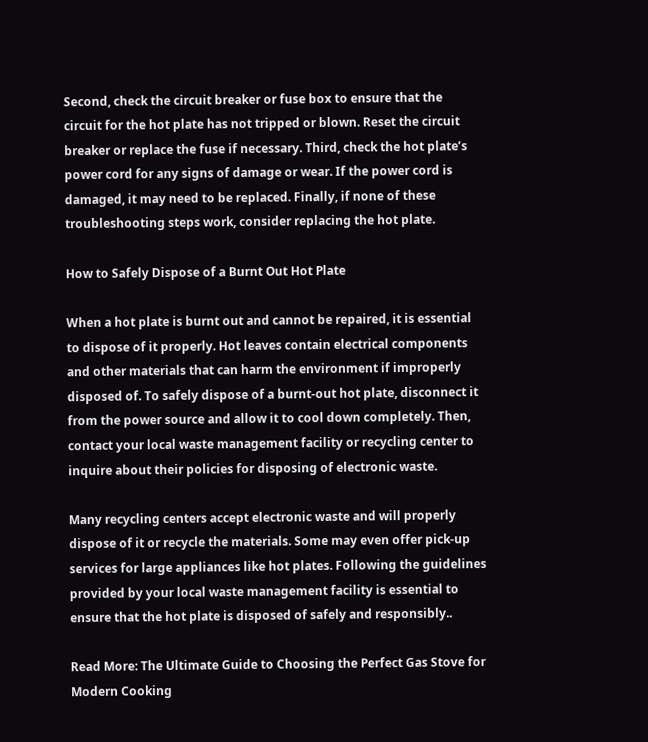Second, check the circuit breaker or fuse box to ensure that the circuit for the hot plate has not tripped or blown. Reset the circuit breaker or replace the fuse if necessary. Third, check the hot plate’s power cord for any signs of damage or wear. If the power cord is damaged, it may need to be replaced. Finally, if none of these troubleshooting steps work, consider replacing the hot plate.

How to Safely Dispose of a Burnt Out Hot Plate

When a hot plate is burnt out and cannot be repaired, it is essential to dispose of it properly. Hot leaves contain electrical components and other materials that can harm the environment if improperly disposed of. To safely dispose of a burnt-out hot plate, disconnect it from the power source and allow it to cool down completely. Then, contact your local waste management facility or recycling center to inquire about their policies for disposing of electronic waste.

Many recycling centers accept electronic waste and will properly dispose of it or recycle the materials. Some may even offer pick-up services for large appliances like hot plates. Following the guidelines provided by your local waste management facility is essential to ensure that the hot plate is disposed of safely and responsibly..

Read More: The Ultimate Guide to Choosing the Perfect Gas Stove for Modern Cooking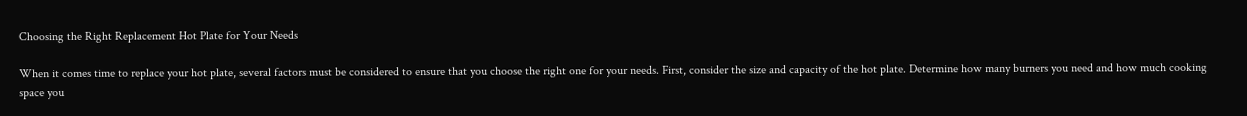Choosing the Right Replacement Hot Plate for Your Needs

When it comes time to replace your hot plate, several factors must be considered to ensure that you choose the right one for your needs. First, consider the size and capacity of the hot plate. Determine how many burners you need and how much cooking space you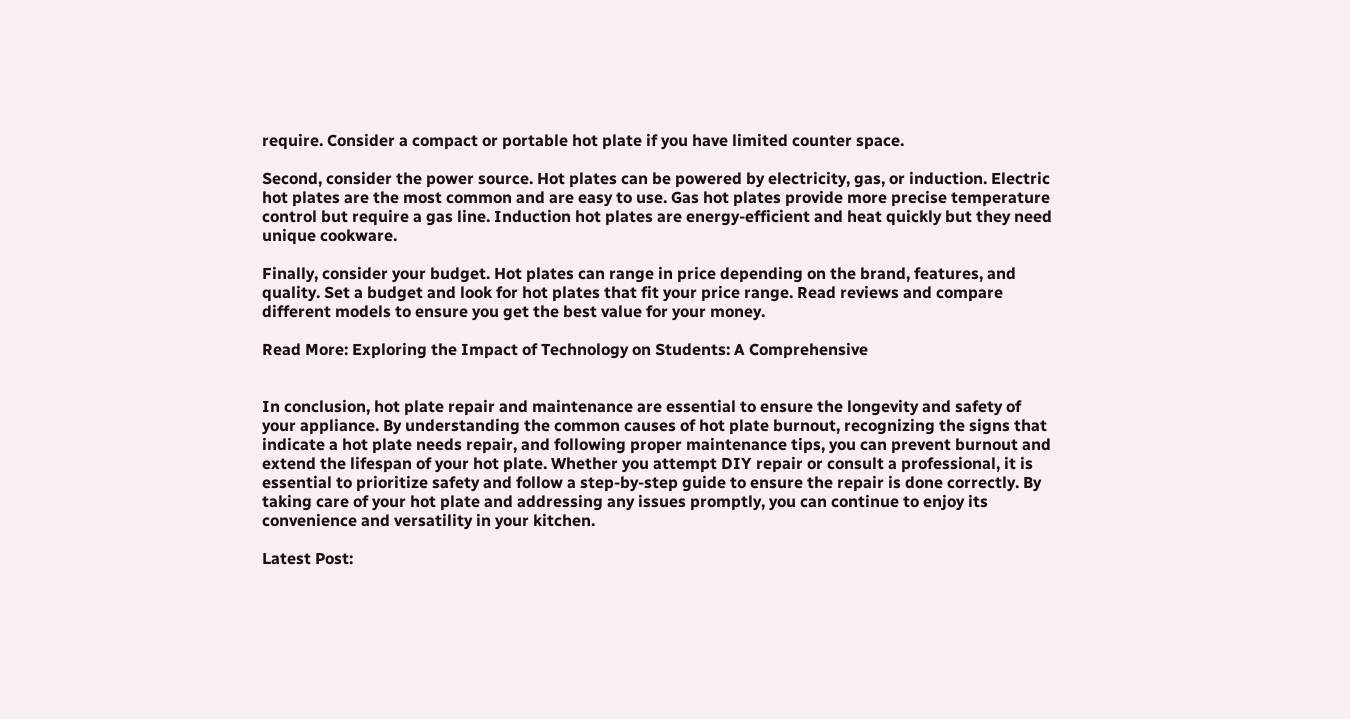require. Consider a compact or portable hot plate if you have limited counter space.

Second, consider the power source. Hot plates can be powered by electricity, gas, or induction. Electric hot plates are the most common and are easy to use. Gas hot plates provide more precise temperature control but require a gas line. Induction hot plates are energy-efficient and heat quickly but they need unique cookware.

Finally, consider your budget. Hot plates can range in price depending on the brand, features, and quality. Set a budget and look for hot plates that fit your price range. Read reviews and compare different models to ensure you get the best value for your money.

Read More: Exploring the Impact of Technology on Students: A Comprehensive


In conclusion, hot plate repair and maintenance are essential to ensure the longevity and safety of your appliance. By understanding the common causes of hot plate burnout, recognizing the signs that indicate a hot plate needs repair, and following proper maintenance tips, you can prevent burnout and extend the lifespan of your hot plate. Whether you attempt DIY repair or consult a professional, it is essential to prioritize safety and follow a step-by-step guide to ensure the repair is done correctly. By taking care of your hot plate and addressing any issues promptly, you can continue to enjoy its convenience and versatility in your kitchen.

Latest Post: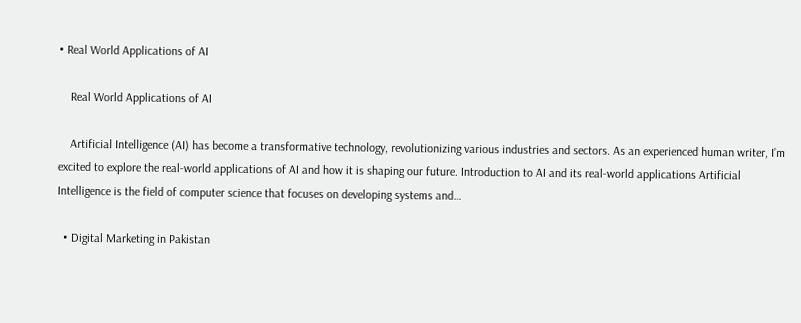• Real World Applications of AI

    Real World Applications of AI

    Artificial Intelligence (AI) has become a transformative technology, revolutionizing various industries and sectors. As an experienced human writer, I’m excited to explore the real-world applications of AI and how it is shaping our future. Introduction to AI and its real-world applications Artificial Intelligence is the field of computer science that focuses on developing systems and…

  • Digital Marketing in Pakistan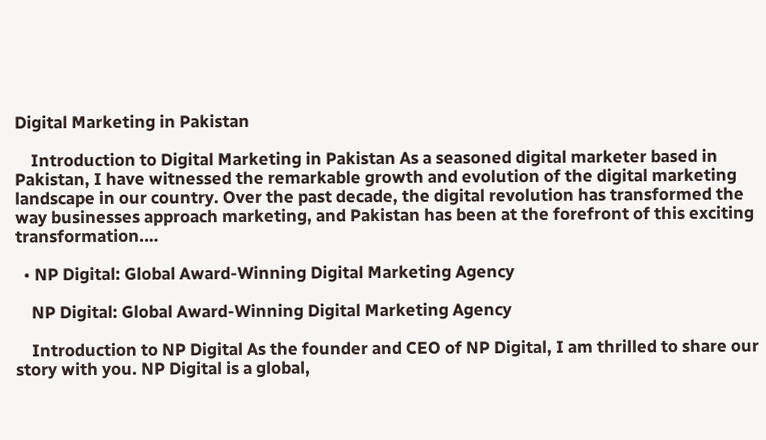Digital Marketing in Pakistan

    Introduction to Digital Marketing in Pakistan As a seasoned digital marketer based in Pakistan, I have witnessed the remarkable growth and evolution of the digital marketing landscape in our country. Over the past decade, the digital revolution has transformed the way businesses approach marketing, and Pakistan has been at the forefront of this exciting transformation.…

  • NP Digital: Global Award-Winning Digital Marketing Agency

    NP Digital: Global Award-Winning Digital Marketing Agency

    Introduction to NP Digital As the founder and CEO of NP Digital, I am thrilled to share our story with you. NP Digital is a global,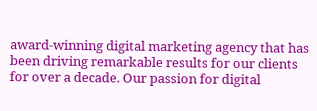award-winning digital marketing agency that has been driving remarkable results for our clients for over a decade. Our passion for digital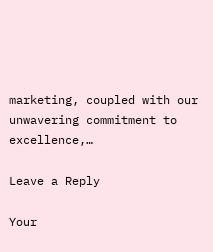marketing, coupled with our unwavering commitment to excellence,…

Leave a Reply

Your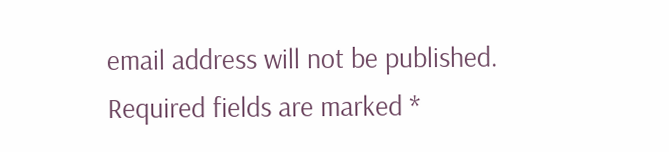email address will not be published. Required fields are marked *